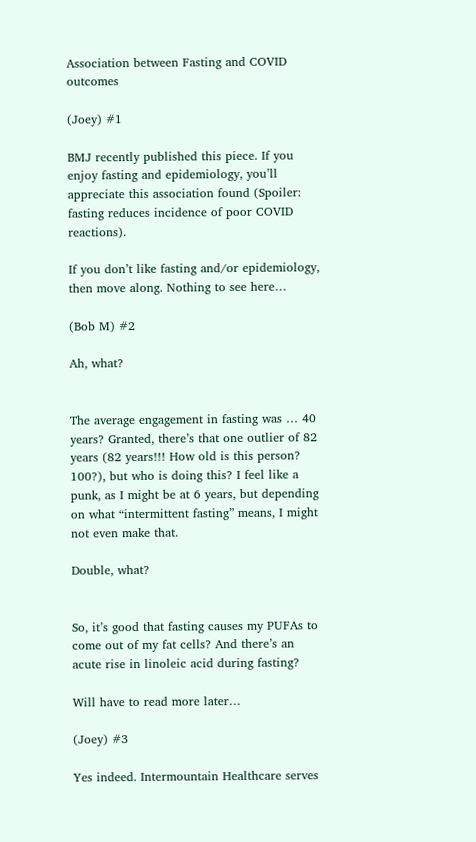Association between Fasting and COVID outcomes

(Joey) #1

BMJ recently published this piece. If you enjoy fasting and epidemiology, you’ll appreciate this association found (Spoiler: fasting reduces incidence of poor COVID reactions).

If you don’t like fasting and/or epidemiology, then move along. Nothing to see here…

(Bob M) #2

Ah, what?


The average engagement in fasting was … 40 years? Granted, there’s that one outlier of 82 years (82 years!!! How old is this person? 100?), but who is doing this? I feel like a punk, as I might be at 6 years, but depending on what “intermittent fasting” means, I might not even make that.

Double, what?


So, it’s good that fasting causes my PUFAs to come out of my fat cells? And there’s an acute rise in linoleic acid during fasting?

Will have to read more later…

(Joey) #3

Yes indeed. Intermountain Healthcare serves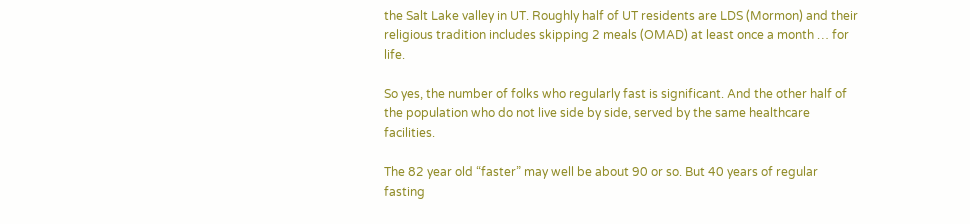the Salt Lake valley in UT. Roughly half of UT residents are LDS (Mormon) and their religious tradition includes skipping 2 meals (OMAD) at least once a month … for life.

So yes, the number of folks who regularly fast is significant. And the other half of the population who do not live side by side, served by the same healthcare facilities.

The 82 year old “faster” may well be about 90 or so. But 40 years of regular fasting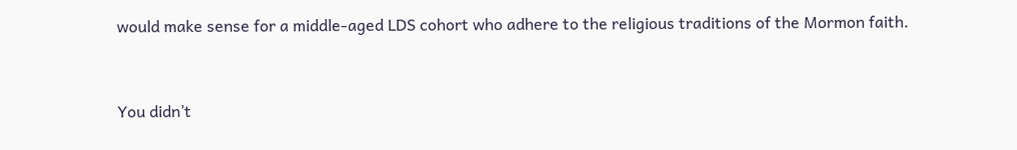would make sense for a middle-aged LDS cohort who adhere to the religious traditions of the Mormon faith.


You didn’t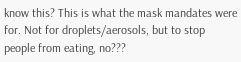know this? This is what the mask mandates were for. Not for droplets/aerosols, but to stop people from eating, no???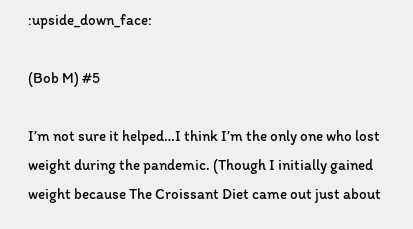:upside_down_face:

(Bob M) #5

I’m not sure it helped…I think I’m the only one who lost weight during the pandemic. (Though I initially gained weight because The Croissant Diet came out just about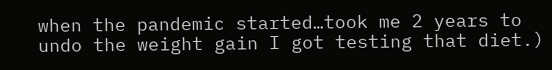when the pandemic started…took me 2 years to undo the weight gain I got testing that diet.)